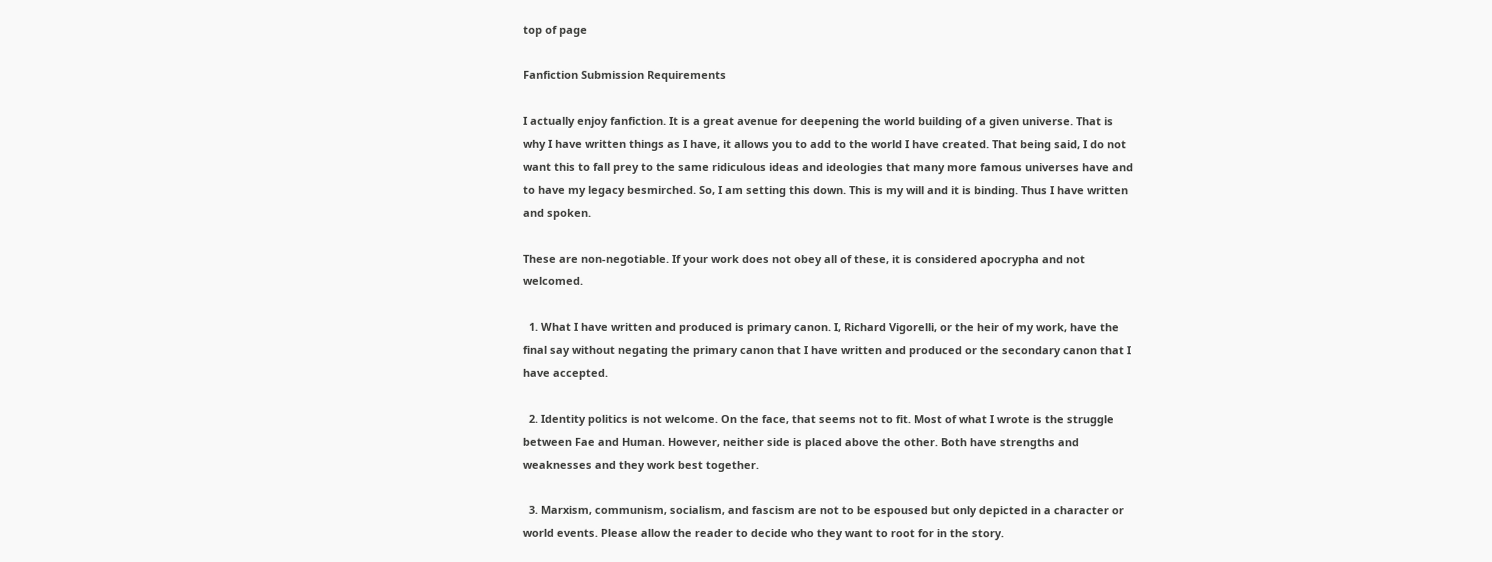top of page

Fanfiction Submission Requirements

I actually enjoy fanfiction. It is a great avenue for deepening the world building of a given universe. That is why I have written things as I have, it allows you to add to the world I have created. That being said, I do not want this to fall prey to the same ridiculous ideas and ideologies that many more famous universes have and to have my legacy besmirched. So, I am setting this down. This is my will and it is binding. Thus I have written and spoken.

These are non-negotiable. If your work does not obey all of these, it is considered apocrypha and not welcomed.

  1. What I have written and produced is primary canon. I, Richard Vigorelli, or the heir of my work, have the final say without negating the primary canon that I have written and produced or the secondary canon that I have accepted.

  2. Identity politics is not welcome. On the face, that seems not to fit. Most of what I wrote is the struggle between Fae and Human. However, neither side is placed above the other. Both have strengths and weaknesses and they work best together.

  3. Marxism, communism, socialism, and fascism are not to be espoused but only depicted in a character or world events. Please allow the reader to decide who they want to root for in the story.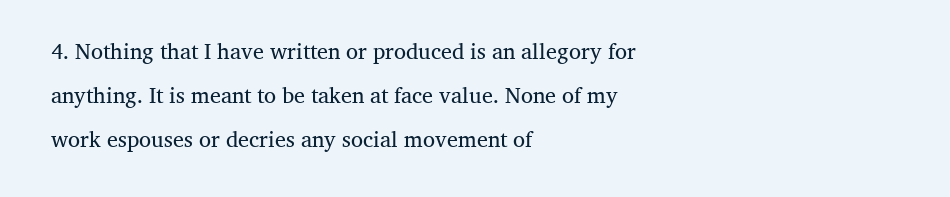4. Nothing that I have written or produced is an allegory for anything. It is meant to be taken at face value. None of my work espouses or decries any social movement of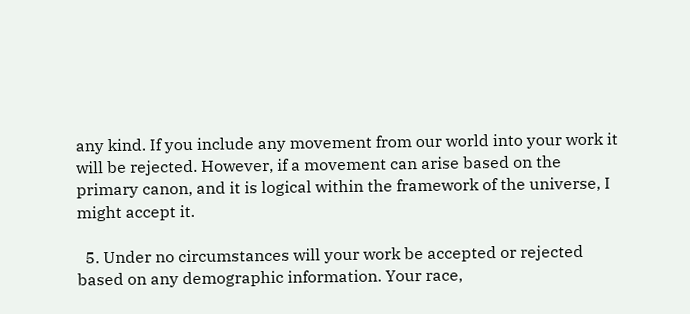any kind. If you include any movement from our world into your work it will be rejected. However, if a movement can arise based on the primary canon, and it is logical within the framework of the universe, I might accept it.

  5. Under no circumstances will your work be accepted or rejected based on any demographic information. Your race,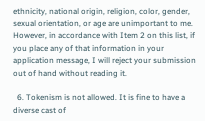ethnicity, national origin, religion, color, gender, sexual orientation, or age are unimportant to me. However, in accordance with Item 2 on this list, if you place any of that information in your application message, I will reject your submission out of hand without reading it.

  6. Tokenism is not allowed. It is fine to have a diverse cast of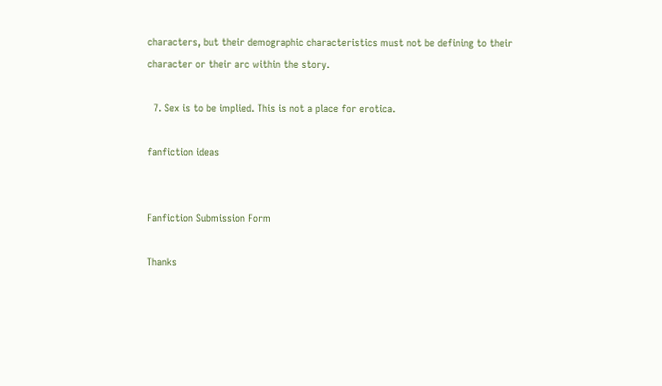characters, but their demographic characteristics must not be defining to their character or their arc within the story.

  7. Sex is to be implied. This is not a place for erotica.

fanfiction ideas


Fanfiction Submission Form

Thanks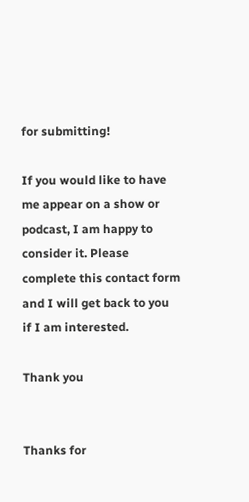for submitting!

If you would like to have me appear on a show or podcast, I am happy to consider it. Please complete this contact form and I will get back to you if I am interested.

Thank you


Thanks for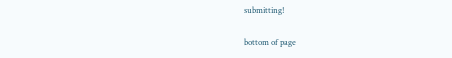submitting!

bottom of page